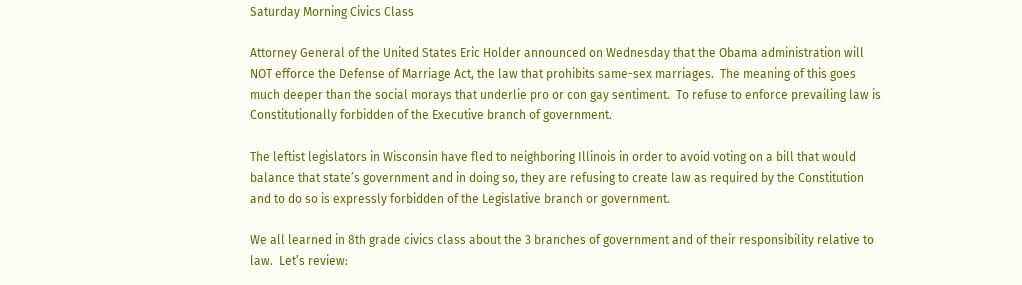Saturday Morning Civics Class

Attorney General of the United States Eric Holder announced on Wednesday that the Obama administration will NOT efforce the Defense of Marriage Act, the law that prohibits same-sex marriages.  The meaning of this goes much deeper than the social morays that underlie pro or con gay sentiment.  To refuse to enforce prevailing law is Constitutionally forbidden of the Executive branch of government.

The leftist legislators in Wisconsin have fled to neighboring Illinois in order to avoid voting on a bill that would balance that state’s government and in doing so, they are refusing to create law as required by the Constitution and to do so is expressly forbidden of the Legislative branch or government.

We all learned in 8th grade civics class about the 3 branches of government and of their responsibility relative to law.  Let’s review: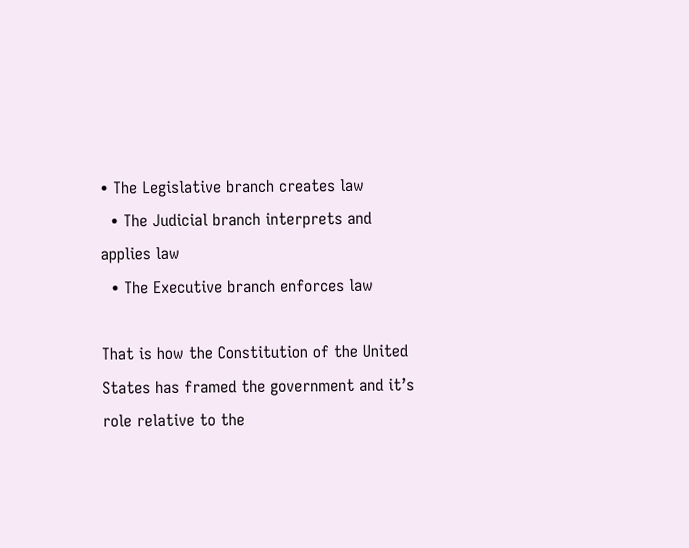• The Legislative branch creates law
  • The Judicial branch interprets and applies law
  • The Executive branch enforces law

That is how the Constitution of the United States has framed the government and it’s role relative to the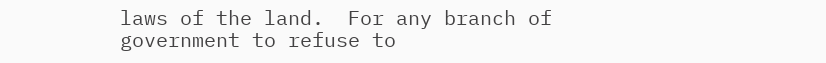laws of the land.  For any branch of government to refuse to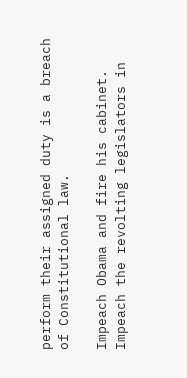perform their assigned duty is a breach of Constitutional law.

Impeach Obama and fire his cabinet.  Impeach the revolting legislators in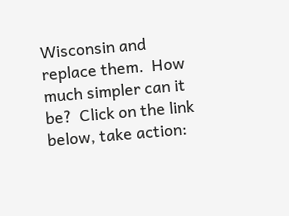Wisconsin and replace them.  How much simpler can it be?  Click on the link below, take action: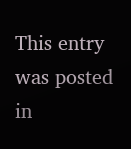This entry was posted in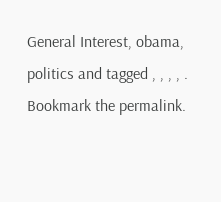General Interest, obama, politics and tagged , , , , . Bookmark the permalink.